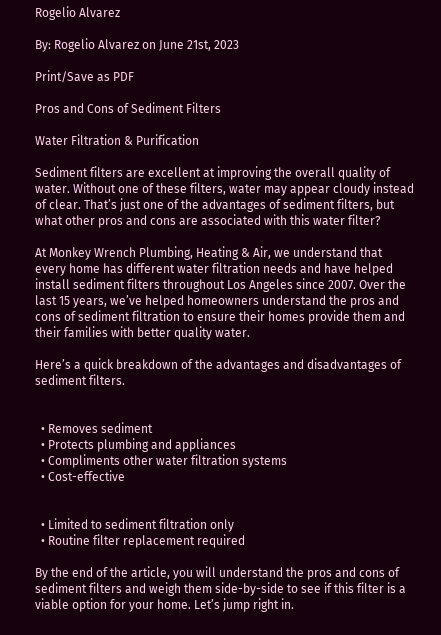Rogelio Alvarez

By: Rogelio Alvarez on June 21st, 2023

Print/Save as PDF

Pros and Cons of Sediment Filters

Water Filtration & Purification

Sediment filters are excellent at improving the overall quality of water. Without one of these filters, water may appear cloudy instead of clear. That’s just one of the advantages of sediment filters, but what other pros and cons are associated with this water filter?

At Monkey Wrench Plumbing, Heating & Air, we understand that every home has different water filtration needs and have helped install sediment filters throughout Los Angeles since 2007. Over the last 15 years, we’ve helped homeowners understand the pros and cons of sediment filtration to ensure their homes provide them and their families with better quality water.

Here’s a quick breakdown of the advantages and disadvantages of sediment filters.


  • Removes sediment
  • Protects plumbing and appliances
  • Compliments other water filtration systems
  • Cost-effective


  • Limited to sediment filtration only
  • Routine filter replacement required

By the end of the article, you will understand the pros and cons of sediment filters and weigh them side-by-side to see if this filter is a viable option for your home. Let’s jump right in.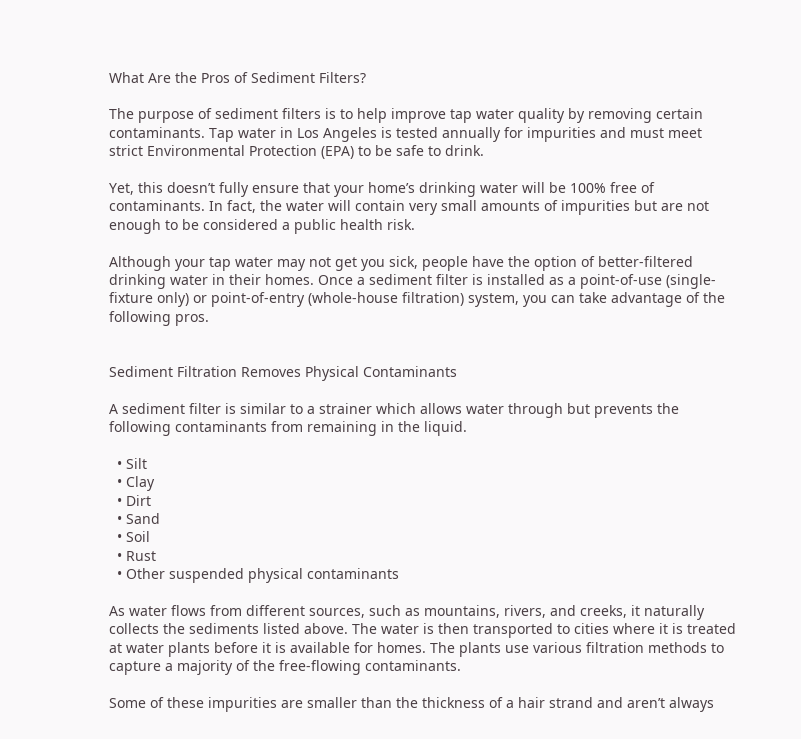What Are the Pros of Sediment Filters?

The purpose of sediment filters is to help improve tap water quality by removing certain contaminants. Tap water in Los Angeles is tested annually for impurities and must meet strict Environmental Protection (EPA) to be safe to drink.

Yet, this doesn’t fully ensure that your home’s drinking water will be 100% free of contaminants. In fact, the water will contain very small amounts of impurities but are not enough to be considered a public health risk.

Although your tap water may not get you sick, people have the option of better-filtered drinking water in their homes. Once a sediment filter is installed as a point-of-use (single-fixture only) or point-of-entry (whole-house filtration) system, you can take advantage of the following pros.


Sediment Filtration Removes Physical Contaminants

A sediment filter is similar to a strainer which allows water through but prevents the following contaminants from remaining in the liquid.

  • Silt
  • Clay
  • Dirt
  • Sand
  • Soil
  • Rust
  • Other suspended physical contaminants

As water flows from different sources, such as mountains, rivers, and creeks, it naturally collects the sediments listed above. The water is then transported to cities where it is treated at water plants before it is available for homes. The plants use various filtration methods to capture a majority of the free-flowing contaminants.

Some of these impurities are smaller than the thickness of a hair strand and aren’t always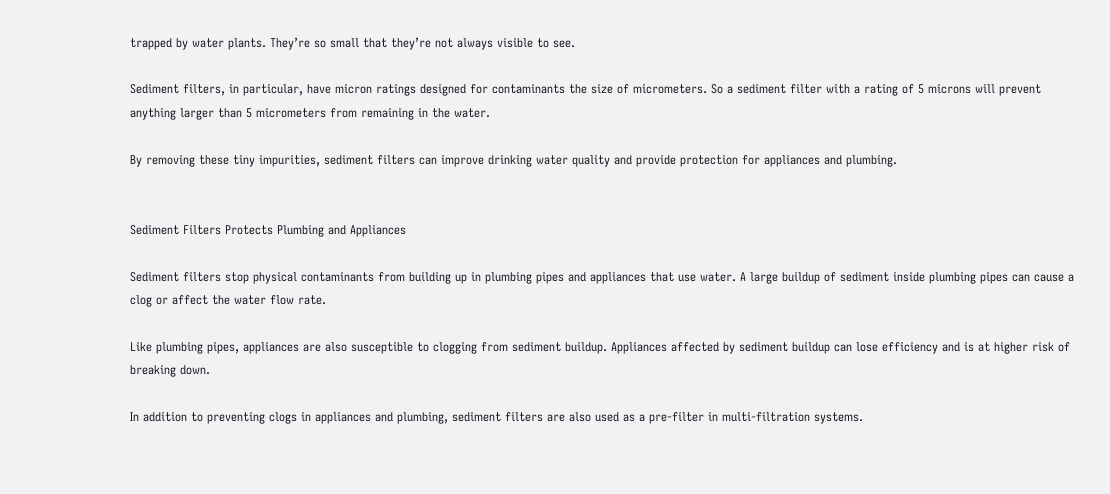trapped by water plants. They’re so small that they’re not always visible to see.

Sediment filters, in particular, have micron ratings designed for contaminants the size of micrometers. So a sediment filter with a rating of 5 microns will prevent anything larger than 5 micrometers from remaining in the water.

By removing these tiny impurities, sediment filters can improve drinking water quality and provide protection for appliances and plumbing.


Sediment Filters Protects Plumbing and Appliances

Sediment filters stop physical contaminants from building up in plumbing pipes and appliances that use water. A large buildup of sediment inside plumbing pipes can cause a clog or affect the water flow rate.

Like plumbing pipes, appliances are also susceptible to clogging from sediment buildup. Appliances affected by sediment buildup can lose efficiency and is at higher risk of breaking down.

In addition to preventing clogs in appliances and plumbing, sediment filters are also used as a pre-filter in multi-filtration systems.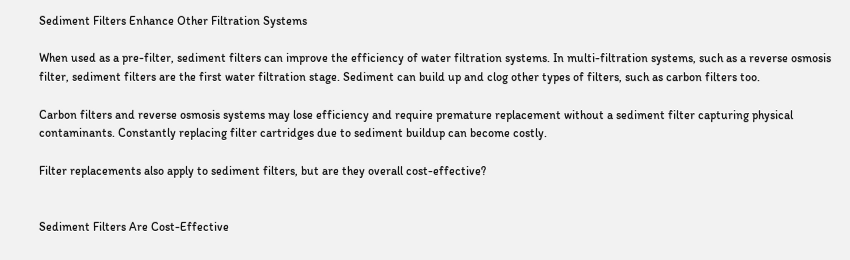Sediment Filters Enhance Other Filtration Systems

When used as a pre-filter, sediment filters can improve the efficiency of water filtration systems. In multi-filtration systems, such as a reverse osmosis filter, sediment filters are the first water filtration stage. Sediment can build up and clog other types of filters, such as carbon filters too.

Carbon filters and reverse osmosis systems may lose efficiency and require premature replacement without a sediment filter capturing physical contaminants. Constantly replacing filter cartridges due to sediment buildup can become costly.

Filter replacements also apply to sediment filters, but are they overall cost-effective?


Sediment Filters Are Cost-Effective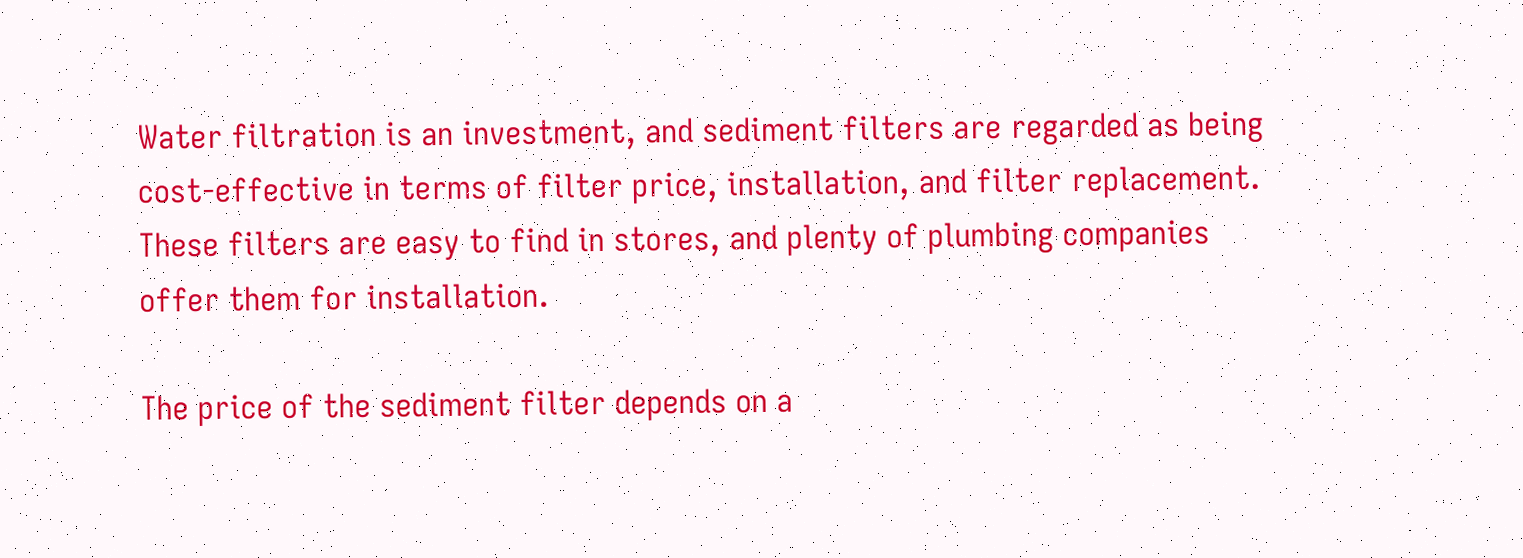Water filtration is an investment, and sediment filters are regarded as being cost-effective in terms of filter price, installation, and filter replacement. These filters are easy to find in stores, and plenty of plumbing companies offer them for installation.

The price of the sediment filter depends on a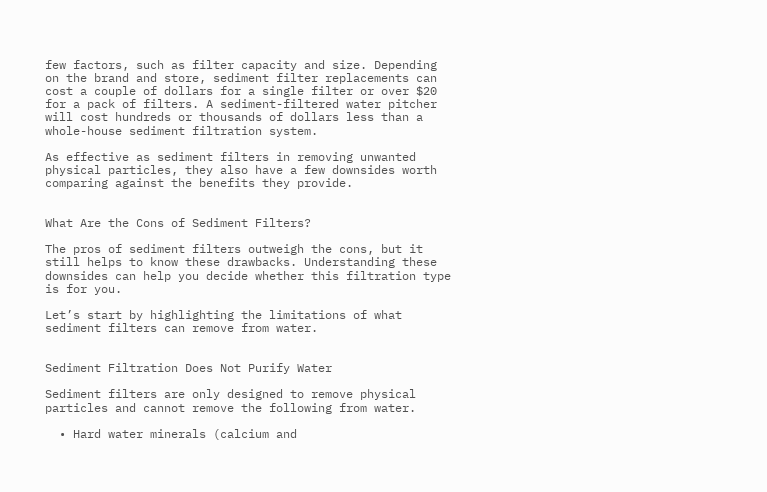few factors, such as filter capacity and size. Depending on the brand and store, sediment filter replacements can cost a couple of dollars for a single filter or over $20 for a pack of filters. A sediment-filtered water pitcher will cost hundreds or thousands of dollars less than a whole-house sediment filtration system.

As effective as sediment filters in removing unwanted physical particles, they also have a few downsides worth comparing against the benefits they provide.


What Are the Cons of Sediment Filters?

The pros of sediment filters outweigh the cons, but it still helps to know these drawbacks. Understanding these downsides can help you decide whether this filtration type is for you.

Let’s start by highlighting the limitations of what sediment filters can remove from water.


Sediment Filtration Does Not Purify Water

Sediment filters are only designed to remove physical particles and cannot remove the following from water.

  • Hard water minerals (calcium and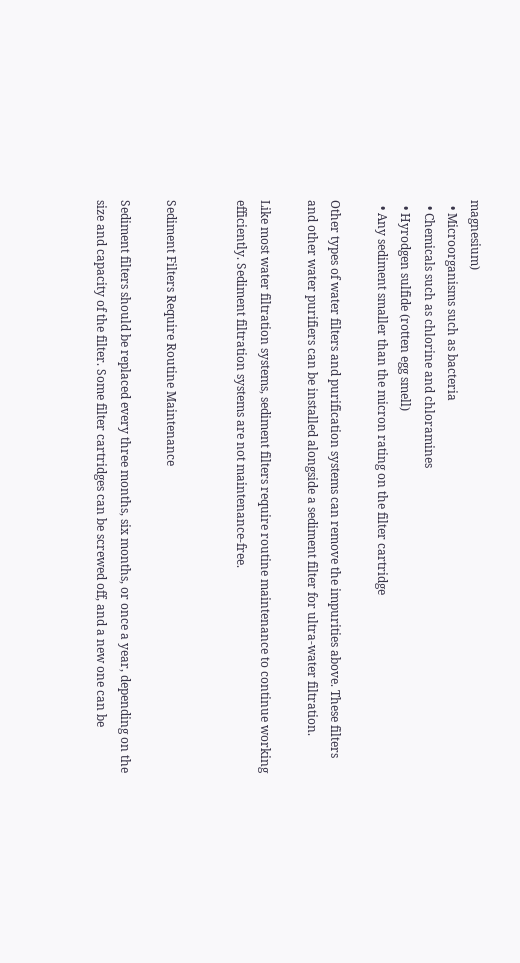magnesium)
  • Microorganisms such as bacteria
  • Chemicals such as chlorine and chloramines
  • Hyrodgen sulfide (rotten egg smell)
  • Any sediment smaller than the micron rating on the filter cartridge

Other types of water filters and purification systems can remove the impurities above. These filters and other water purifiers can be installed alongside a sediment filter for ultra-water filtration.

Like most water filtration systems, sediment filters require routine maintenance to continue working efficiently. Sediment filtration systems are not maintenance-free.


Sediment Filters Require Routine Maintenance

Sediment filters should be replaced every three months, six months, or once a year, depending on the size and capacity of the filter. Some filter cartridges can be screwed off, and a new one can be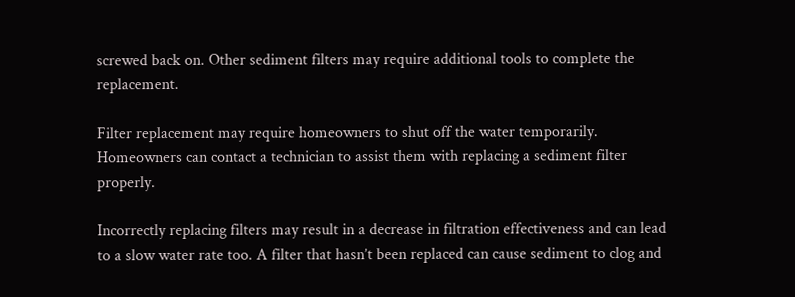screwed back on. Other sediment filters may require additional tools to complete the replacement.

Filter replacement may require homeowners to shut off the water temporarily. Homeowners can contact a technician to assist them with replacing a sediment filter properly.

Incorrectly replacing filters may result in a decrease in filtration effectiveness and can lead to a slow water rate too. A filter that hasn’t been replaced can cause sediment to clog and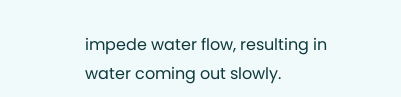impede water flow, resulting in water coming out slowly.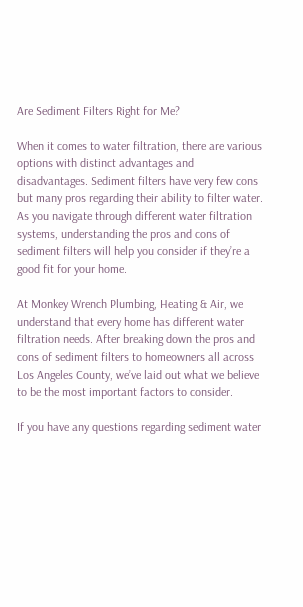Are Sediment Filters Right for Me?

When it comes to water filtration, there are various options with distinct advantages and disadvantages. Sediment filters have very few cons but many pros regarding their ability to filter water. As you navigate through different water filtration systems, understanding the pros and cons of sediment filters will help you consider if they’re a good fit for your home.

At Monkey Wrench Plumbing, Heating & Air, we understand that every home has different water filtration needs. After breaking down the pros and cons of sediment filters to homeowners all across Los Angeles County, we’ve laid out what we believe to be the most important factors to consider.

If you have any questions regarding sediment water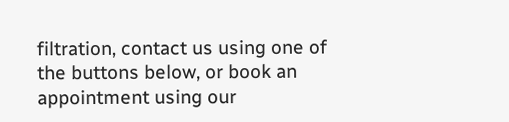filtration, contact us using one of the buttons below, or book an appointment using our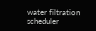water filtration scheduler